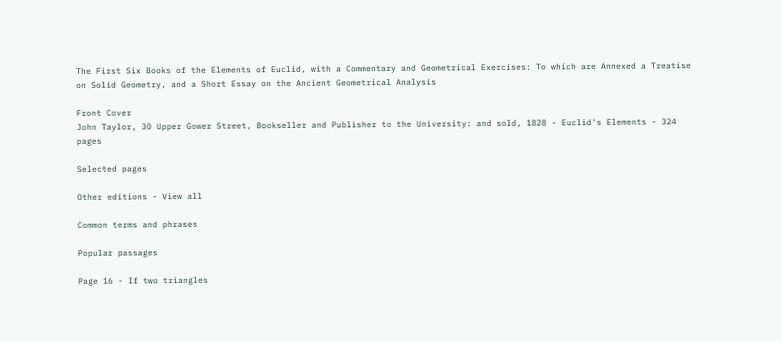The First Six Books of the Elements of Euclid, with a Commentary and Geometrical Exercises: To which are Annexed a Treatise on Solid Geometry, and a Short Essay on the Ancient Geometrical Analysis

Front Cover
John Taylor, 30 Upper Gower Street, Bookseller and Publisher to the University: and sold, 1828 - Euclid's Elements - 324 pages

Selected pages

Other editions - View all

Common terms and phrases

Popular passages

Page 16 - If two triangles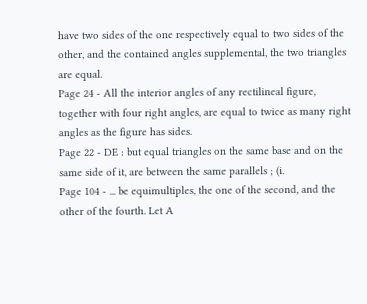have two sides of the one respectively equal to two sides of the other, and the contained angles supplemental, the two triangles are equal.
Page 24 - All the interior angles of any rectilineal figure, together with four right angles, are equal to twice as many right angles as the figure has sides.
Page 22 - DE : but equal triangles on the same base and on the same side of it, are between the same parallels ; (i.
Page 104 - ... be equimultiples, the one of the second, and the other of the fourth. Let A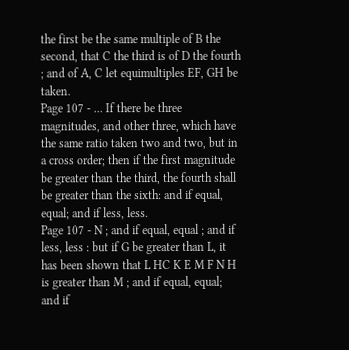the first be the same multiple of B the second, that C the third is of D the fourth ; and of A, C let equimultiples EF, GH be taken.
Page 107 - ... If there be three magnitudes, and other three, which have the same ratio taken two and two, but in a cross order; then if the first magnitude be greater than the third, the fourth shall be greater than the sixth: and if equal, equal; and if less, less.
Page 107 - N ; and if equal, equal ; and if less, less : but if G be greater than L, it has been shown that L HC K E M F N H is greater than M ; and if equal, equal; and if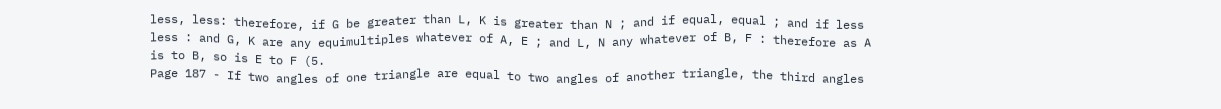less, less: therefore, if G be greater than L, K is greater than N ; and if equal, equal ; and if less less : and G, K are any equimultiples whatever of A, E ; and L, N any whatever of B, F : therefore as A is to B, so is E to F (5.
Page 187 - If two angles of one triangle are equal to two angles of another triangle, the third angles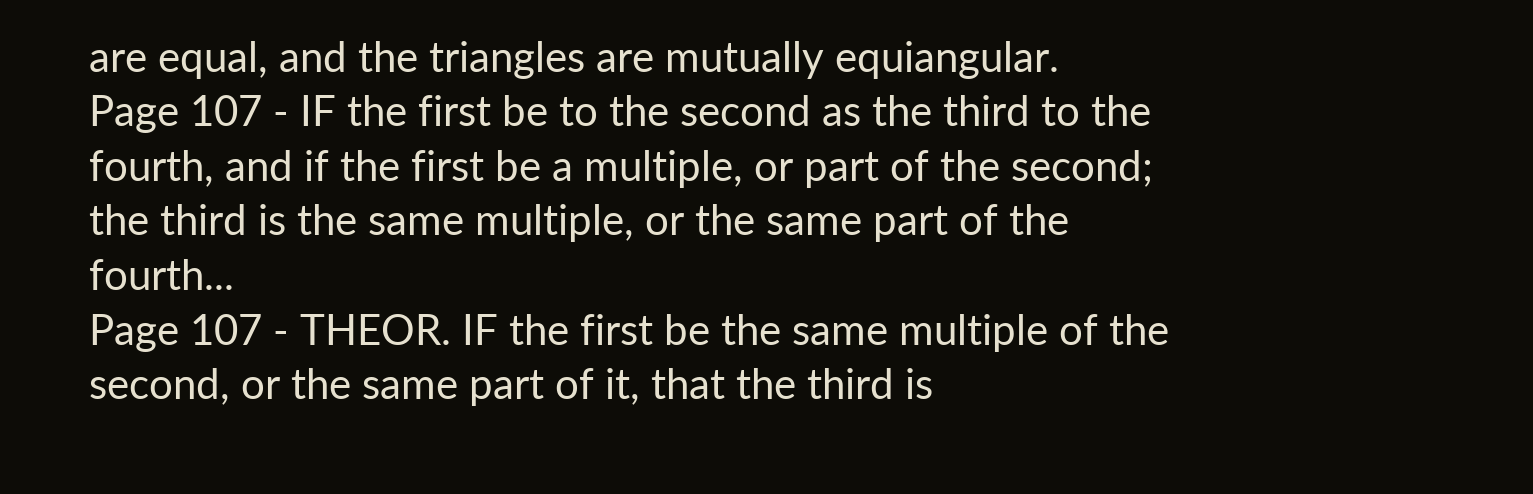are equal, and the triangles are mutually equiangular.
Page 107 - IF the first be to the second as the third to the fourth, and if the first be a multiple, or part of the second; the third is the same multiple, or the same part of the fourth...
Page 107 - THEOR. IF the first be the same multiple of the second, or the same part of it, that the third is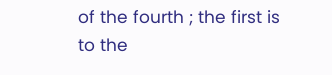of the fourth ; the first is to the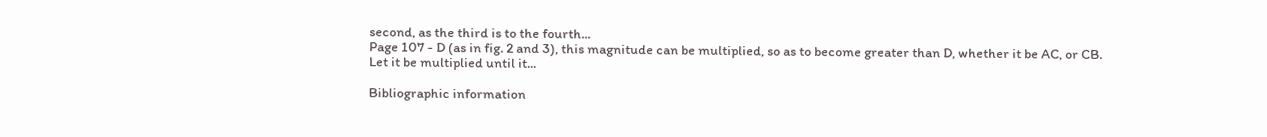second, as the third is to the fourth...
Page 107 - D (as in fig. 2 and 3), this magnitude can be multiplied, so as to become greater than D, whether it be AC, or CB. Let it be multiplied until it...

Bibliographic information